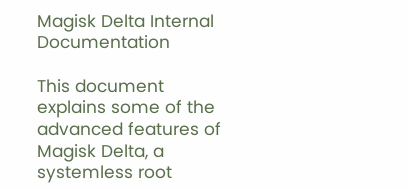Magisk Delta Internal Documentation

This document explains some of the advanced features of Magisk Delta, a systemless root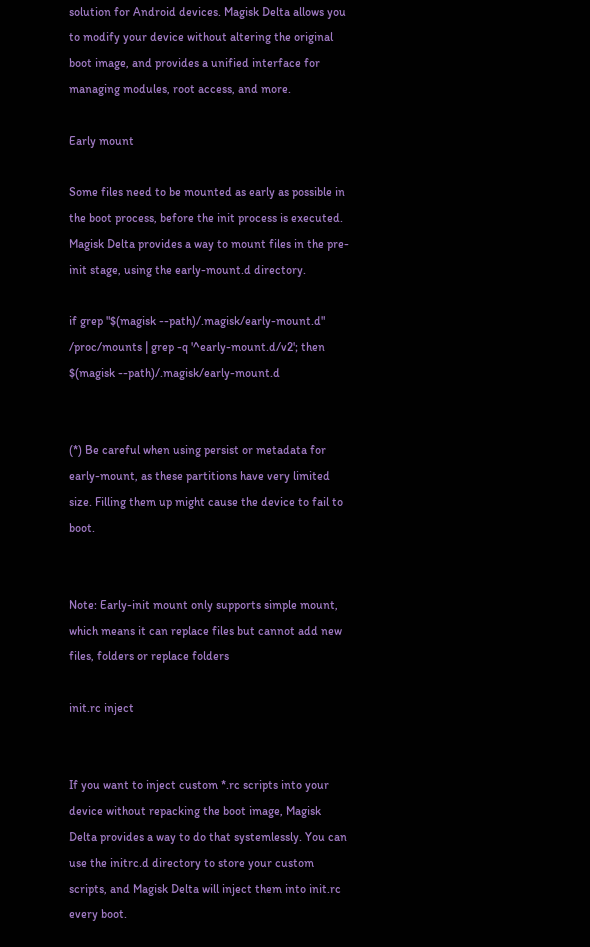solution for Android devices. Magisk Delta allows you to modify your device without altering the original boot image, and provides a unified interface for managing modules, root access, and more.

Early mount

Some files need to be mounted as early as possible in the boot process, before the init process is executed. Magisk Delta provides a way to mount files in the pre-init stage, using the early-mount.d directory.

if grep "$(magisk --path)/.magisk/early-mount.d" /proc/mounts | grep -q '^early-mount.d/v2'; then
$(magisk --path)/.magisk/early-mount.d


(*) Be careful when using persist or metadata for early-mount, as these partitions have very limited size. Filling them up might cause the device to fail to boot.


Note: Early-init mount only supports simple mount, which means it can replace files but cannot add new files, folders or replace folders

init.rc inject


If you want to inject custom *.rc scripts into your device without repacking the boot image, Magisk Delta provides a way to do that systemlessly. You can use the initrc.d directory to store your custom scripts, and Magisk Delta will inject them into init.rc every boot.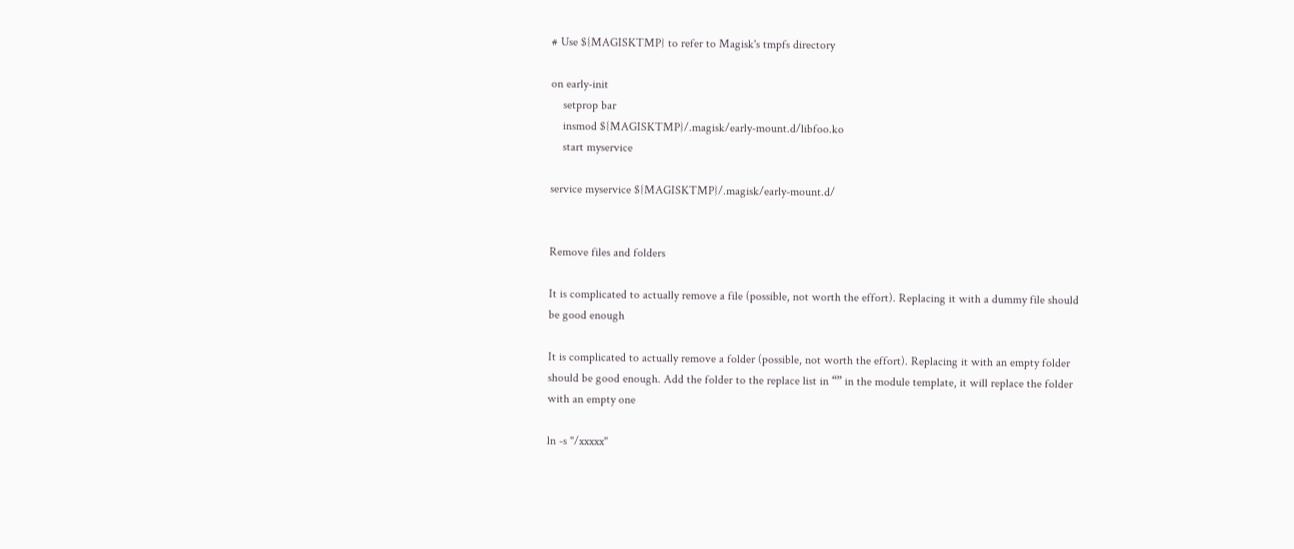# Use ${MAGISKTMP} to refer to Magisk's tmpfs directory

on early-init
    setprop bar
    insmod ${MAGISKTMP}/.magisk/early-mount.d/libfoo.ko
    start myservice

service myservice ${MAGISKTMP}/.magisk/early-mount.d/


Remove files and folders

It is complicated to actually remove a file (possible, not worth the effort). Replacing it with a dummy file should be good enough

It is complicated to actually remove a folder (possible, not worth the effort). Replacing it with an empty folder should be good enough. Add the folder to the replace list in “” in the module template, it will replace the folder with an empty one

ln -s "/xxxxx"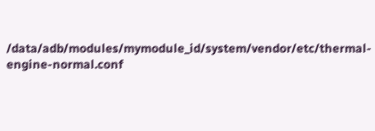/data/adb/modules/mymodule_id/system/vendor/etc/thermal-engine-normal.conf